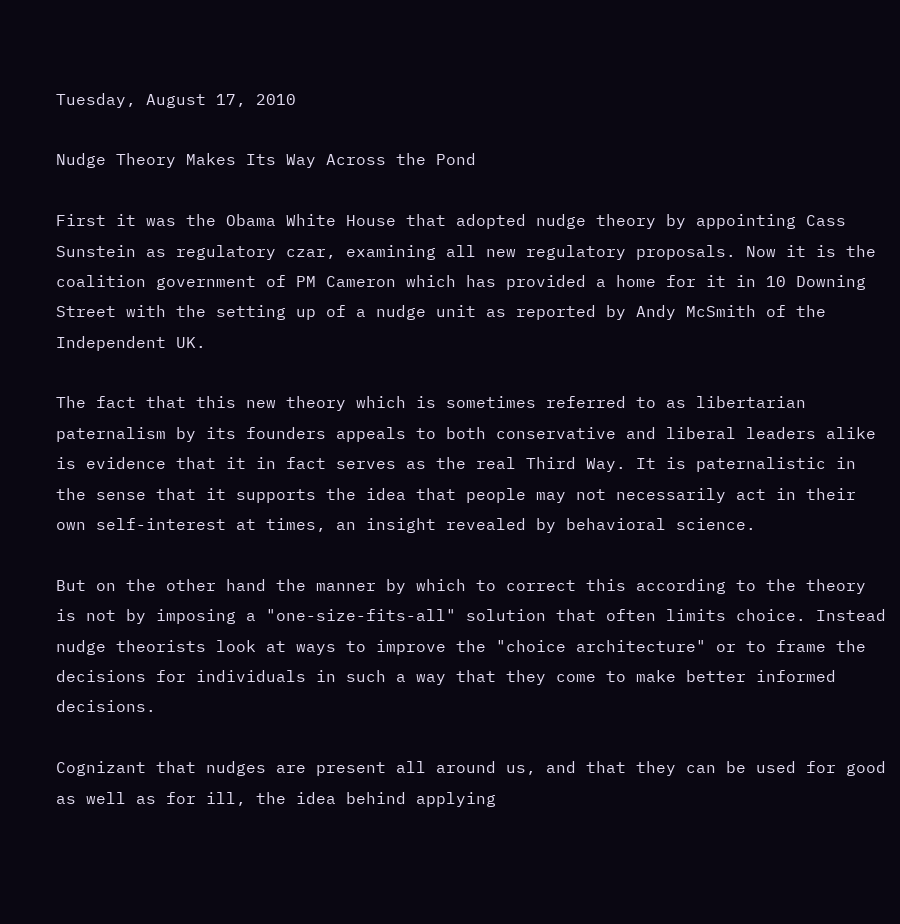Tuesday, August 17, 2010

Nudge Theory Makes Its Way Across the Pond

First it was the Obama White House that adopted nudge theory by appointing Cass Sunstein as regulatory czar, examining all new regulatory proposals. Now it is the coalition government of PM Cameron which has provided a home for it in 10 Downing Street with the setting up of a nudge unit as reported by Andy McSmith of the Independent UK.

The fact that this new theory which is sometimes referred to as libertarian paternalism by its founders appeals to both conservative and liberal leaders alike is evidence that it in fact serves as the real Third Way. It is paternalistic in the sense that it supports the idea that people may not necessarily act in their own self-interest at times, an insight revealed by behavioral science.

But on the other hand the manner by which to correct this according to the theory is not by imposing a "one-size-fits-all" solution that often limits choice. Instead nudge theorists look at ways to improve the "choice architecture" or to frame the decisions for individuals in such a way that they come to make better informed decisions.

Cognizant that nudges are present all around us, and that they can be used for good as well as for ill, the idea behind applying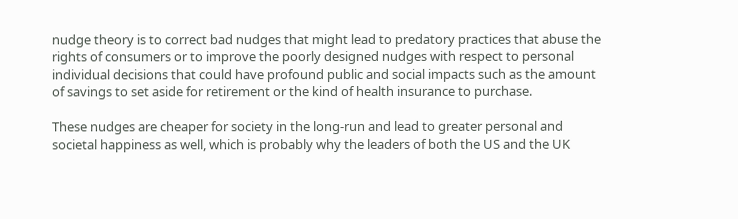nudge theory is to correct bad nudges that might lead to predatory practices that abuse the rights of consumers or to improve the poorly designed nudges with respect to personal individual decisions that could have profound public and social impacts such as the amount of savings to set aside for retirement or the kind of health insurance to purchase.

These nudges are cheaper for society in the long-run and lead to greater personal and societal happiness as well, which is probably why the leaders of both the US and the UK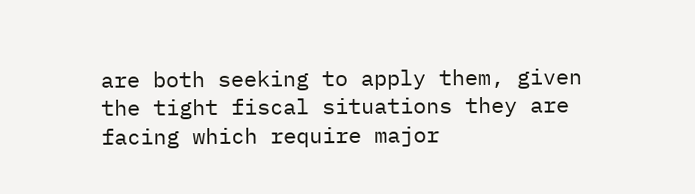are both seeking to apply them, given the tight fiscal situations they are facing which require major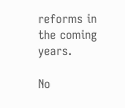reforms in the coming years.

No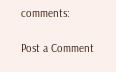comments:

Post a Comment